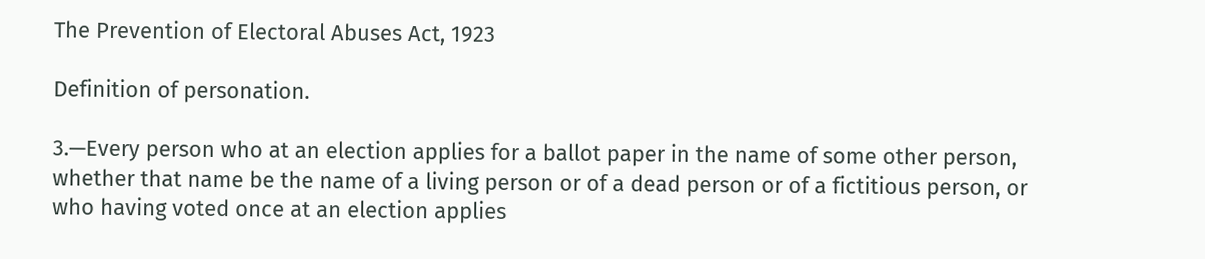The Prevention of Electoral Abuses Act, 1923

Definition of personation.

3.—Every person who at an election applies for a ballot paper in the name of some other person, whether that name be the name of a living person or of a dead person or of a fictitious person, or who having voted once at an election applies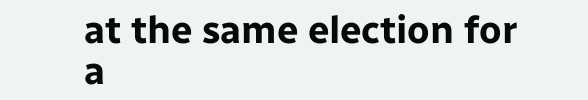at the same election for a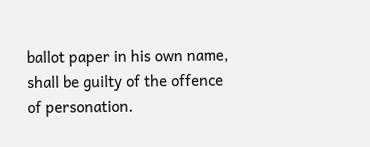ballot paper in his own name, shall be guilty of the offence of personation.